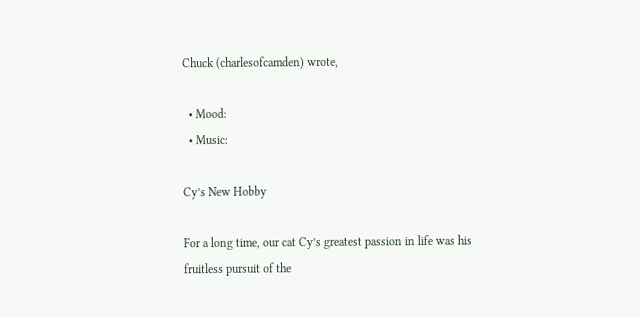Chuck (charlesofcamden) wrote,

  • Mood:
  • Music:

Cy’s New Hobby

For a long time, our cat Cy’s greatest passion in life was his fruitless pursuit of the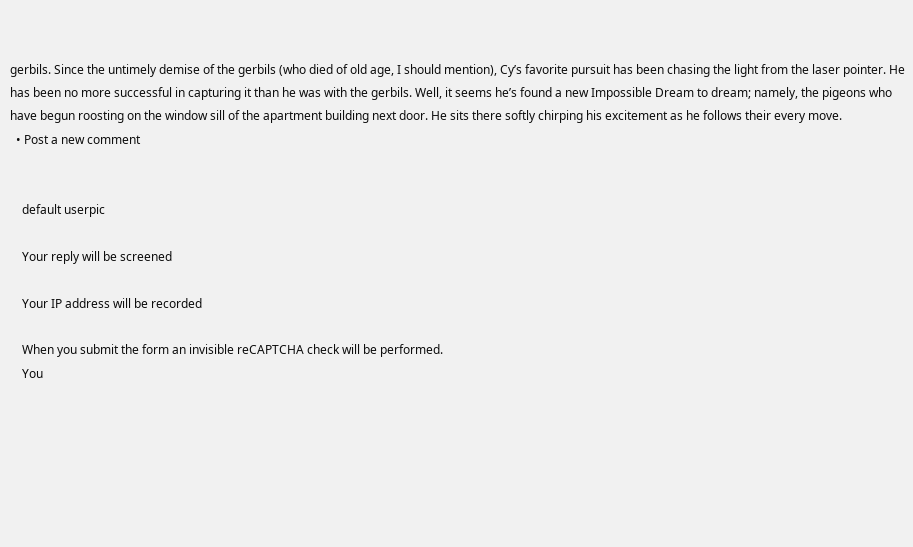gerbils. Since the untimely demise of the gerbils (who died of old age, I should mention), Cy’s favorite pursuit has been chasing the light from the laser pointer. He has been no more successful in capturing it than he was with the gerbils. Well, it seems he’s found a new Impossible Dream to dream; namely, the pigeons who have begun roosting on the window sill of the apartment building next door. He sits there softly chirping his excitement as he follows their every move.
  • Post a new comment


    default userpic

    Your reply will be screened

    Your IP address will be recorded

    When you submit the form an invisible reCAPTCHA check will be performed.
    You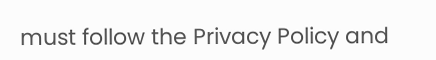must follow the Privacy Policy and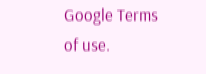Google Terms of use.